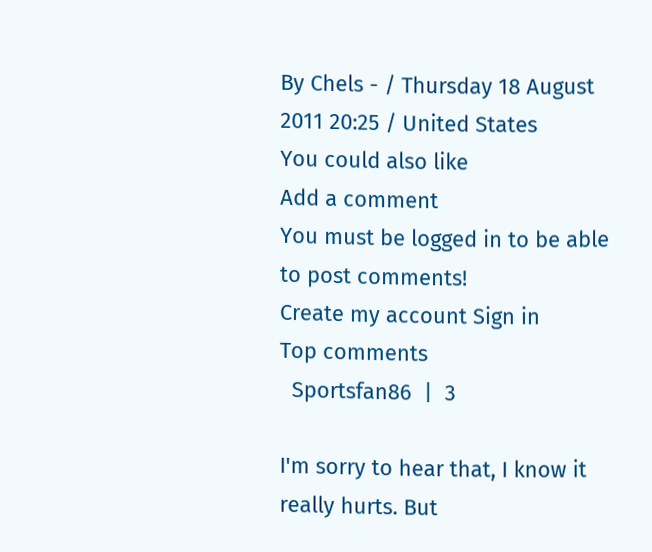By Chels - / Thursday 18 August 2011 20:25 / United States
You could also like
Add a comment
You must be logged in to be able to post comments!
Create my account Sign in
Top comments
  Sportsfan86  |  3

I'm sorry to hear that, I know it really hurts. But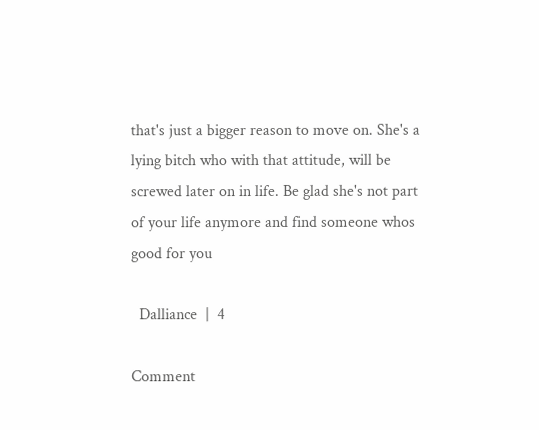that's just a bigger reason to move on. She's a lying bitch who with that attitude, will be screwed later on in life. Be glad she's not part of your life anymore and find someone whos good for you

  Dalliance  |  4

Comment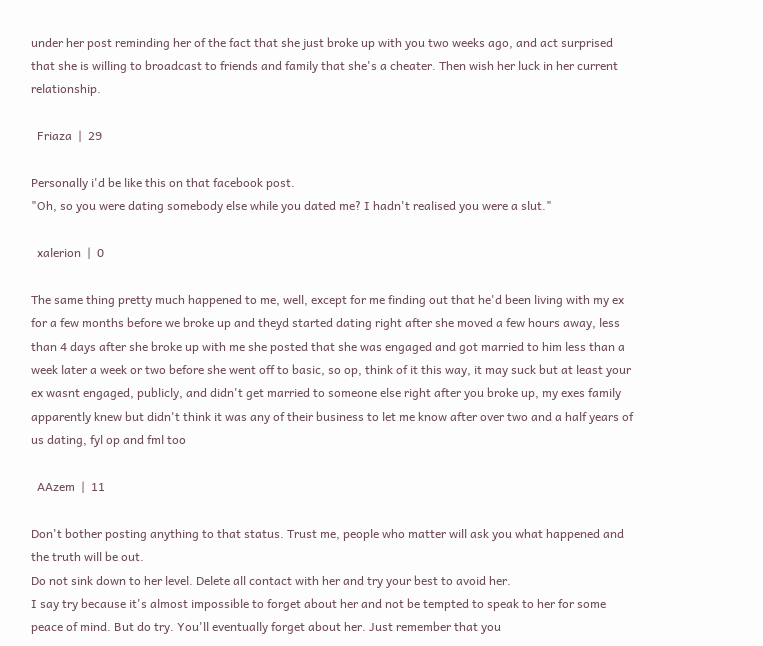under her post reminding her of the fact that she just broke up with you two weeks ago, and act surprised that she is willing to broadcast to friends and family that she's a cheater. Then wish her luck in her current relationship.

  Friaza  |  29

Personally i'd be like this on that facebook post.
"Oh, so you were dating somebody else while you dated me? I hadn't realised you were a slut."

  xalerion  |  0

The same thing pretty much happened to me, well, except for me finding out that he'd been living with my ex for a few months before we broke up and theyd started dating right after she moved a few hours away, less than 4 days after she broke up with me she posted that she was engaged and got married to him less than a week later a week or two before she went off to basic, so op, think of it this way, it may suck but at least your ex wasnt engaged, publicly, and didn't get married to someone else right after you broke up, my exes family apparently knew but didn't think it was any of their business to let me know after over two and a half years of us dating, fyl op and fml too

  AAzem  |  11

Don't bother posting anything to that status. Trust me, people who matter will ask you what happened and the truth will be out.
Do not sink down to her level. Delete all contact with her and try your best to avoid her.
I say try because it's almost impossible to forget about her and not be tempted to speak to her for some peace of mind. But do try. You'll eventually forget about her. Just remember that you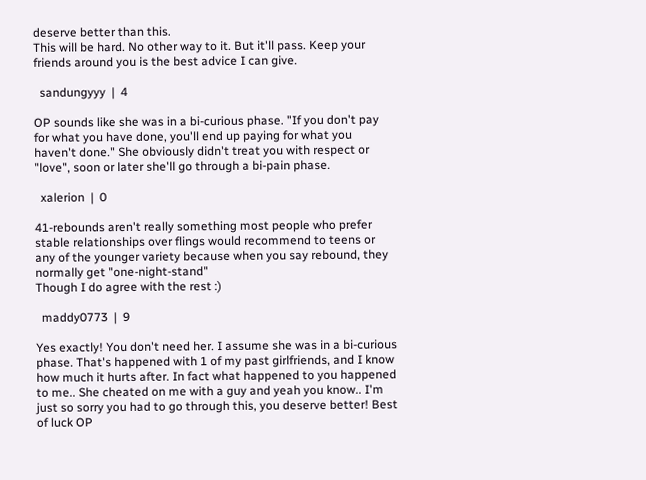deserve better than this.
This will be hard. No other way to it. But it'll pass. Keep your friends around you is the best advice I can give.

  sandungyyy  |  4

OP sounds like she was in a bi-curious phase. "If you don't pay for what you have done, you'll end up paying for what you haven't done." She obviously didn't treat you with respect or "love", soon or later she'll go through a bi-pain phase.

  xalerion  |  0

41-rebounds aren't really something most people who prefer stable relationships over flings would recommend to teens or any of the younger variety because when you say rebound, they normally get "one-night-stand"
Though I do agree with the rest :)

  maddy0773  |  9

Yes exactly! You don't need her. I assume she was in a bi-curious phase. That's happened with 1 of my past girlfriends, and I know how much it hurts after. In fact what happened to you happened to me.. She cheated on me with a guy and yeah you know.. I'm just so sorry you had to go through this, you deserve better! Best of luck OP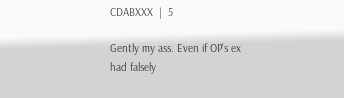CDABXXX  |  5

Gently my ass. Even if OP's ex had falsely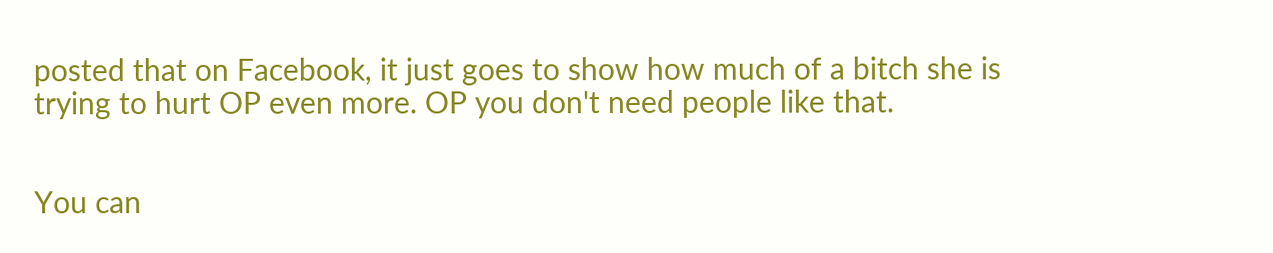posted that on Facebook, it just goes to show how much of a bitch she is trying to hurt OP even more. OP you don't need people like that.


You can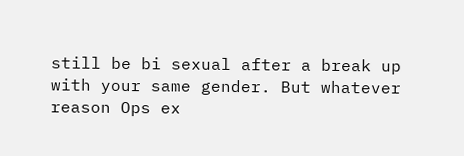still be bi sexual after a break up with your same gender. But whatever reason Ops ex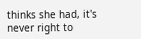thinks she had, it's never right to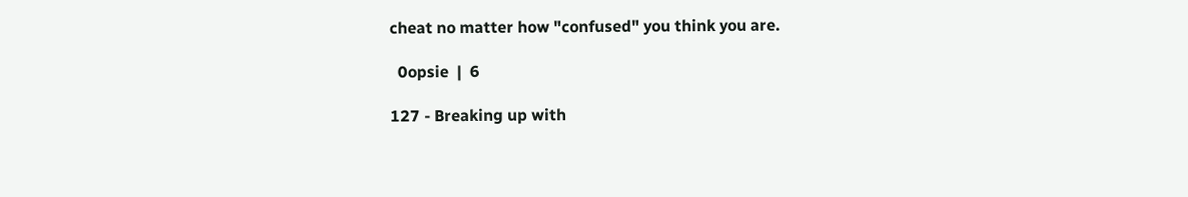cheat no matter how "confused" you think you are.

  0opsie  |  6

127 - Breaking up with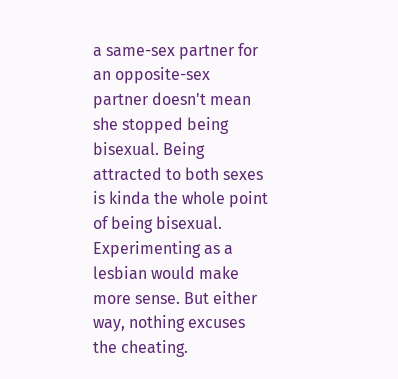a same-sex partner for an opposite-sex partner doesn't mean she stopped being bisexual. Being attracted to both sexes is kinda the whole point of being bisexual.
Experimenting as a lesbian would make more sense. But either way, nothing excuses the cheating.